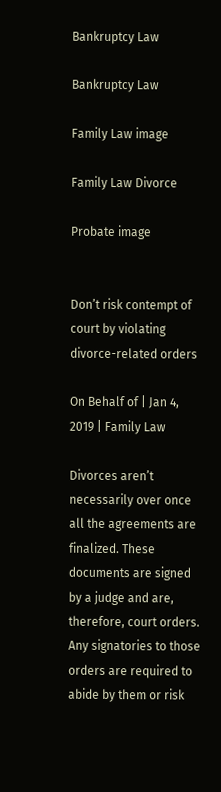Bankruptcy Law

Bankruptcy Law

Family Law image

Family Law Divorce

Probate image


Don’t risk contempt of court by violating divorce-related orders

On Behalf of | Jan 4, 2019 | Family Law

Divorces aren’t necessarily over once all the agreements are finalized. These documents are signed by a judge and are, therefore, court orders. Any signatories to those orders are required to abide by them or risk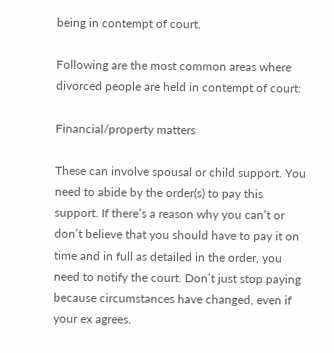being in contempt of court.

Following are the most common areas where divorced people are held in contempt of court:

Financial/property matters

These can involve spousal or child support. You need to abide by the order(s) to pay this support. If there’s a reason why you can’t or don’t believe that you should have to pay it on time and in full as detailed in the order, you need to notify the court. Don’t just stop paying because circumstances have changed, even if your ex agrees.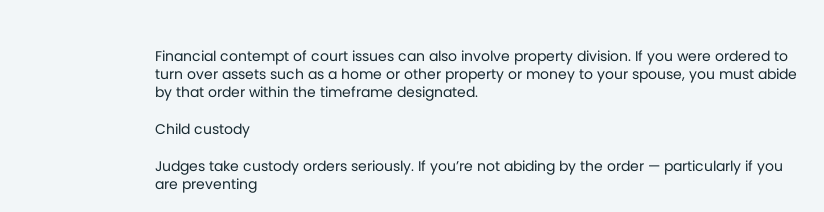Financial contempt of court issues can also involve property division. If you were ordered to turn over assets such as a home or other property or money to your spouse, you must abide by that order within the timeframe designated.

Child custody

Judges take custody orders seriously. If you’re not abiding by the order — particularly if you are preventing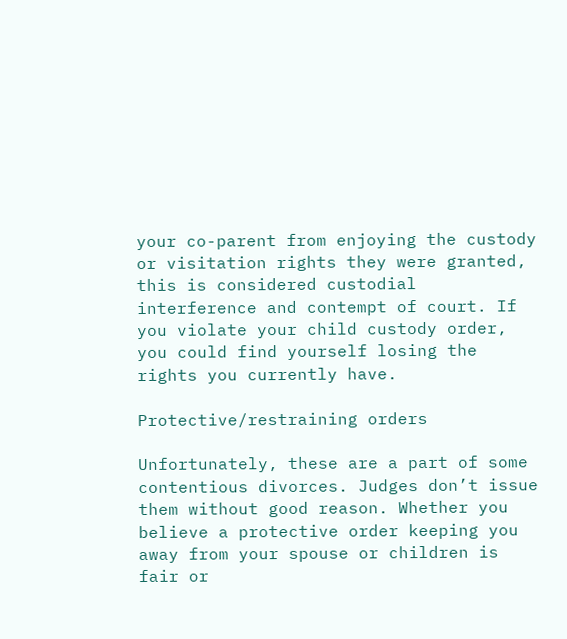your co-parent from enjoying the custody or visitation rights they were granted, this is considered custodial interference and contempt of court. If you violate your child custody order, you could find yourself losing the rights you currently have.

Protective/restraining orders

Unfortunately, these are a part of some contentious divorces. Judges don’t issue them without good reason. Whether you believe a protective order keeping you away from your spouse or children is fair or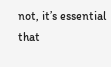not, it’s essential that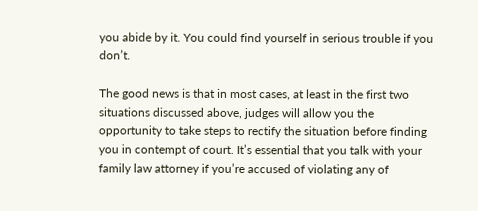you abide by it. You could find yourself in serious trouble if you don’t.

The good news is that in most cases, at least in the first two situations discussed above, judges will allow you the opportunity to take steps to rectify the situation before finding you in contempt of court. It’s essential that you talk with your family law attorney if you’re accused of violating any of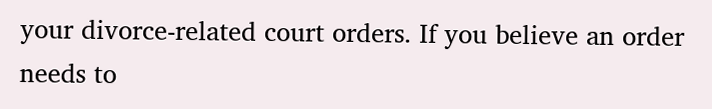your divorce-related court orders. If you believe an order needs to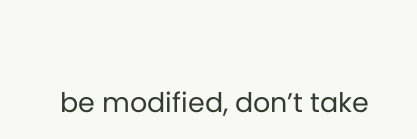be modified, don’t take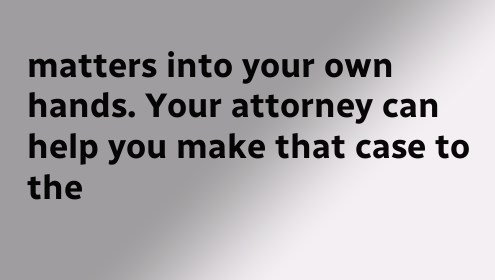matters into your own hands. Your attorney can help you make that case to the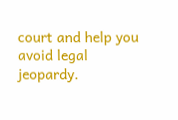court and help you avoid legal jeopardy.